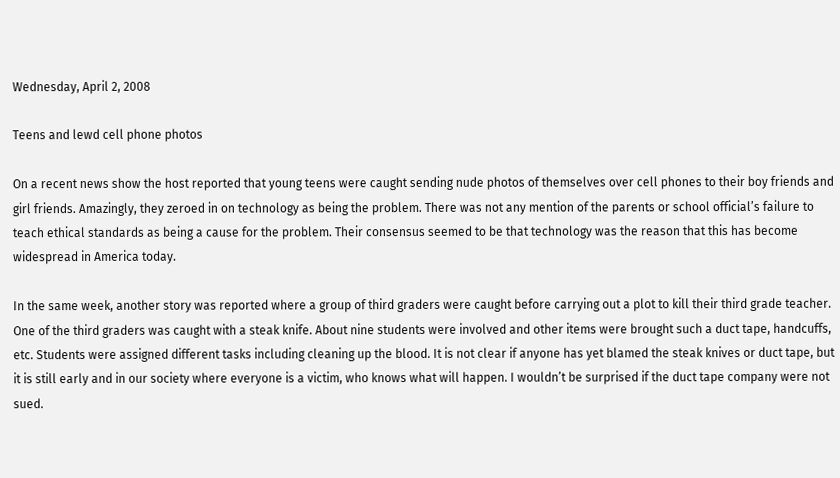Wednesday, April 2, 2008

Teens and lewd cell phone photos

On a recent news show the host reported that young teens were caught sending nude photos of themselves over cell phones to their boy friends and girl friends. Amazingly, they zeroed in on technology as being the problem. There was not any mention of the parents or school official’s failure to teach ethical standards as being a cause for the problem. Their consensus seemed to be that technology was the reason that this has become widespread in America today.

In the same week, another story was reported where a group of third graders were caught before carrying out a plot to kill their third grade teacher. One of the third graders was caught with a steak knife. About nine students were involved and other items were brought such a duct tape, handcuffs, etc. Students were assigned different tasks including cleaning up the blood. It is not clear if anyone has yet blamed the steak knives or duct tape, but it is still early and in our society where everyone is a victim, who knows what will happen. I wouldn’t be surprised if the duct tape company were not sued.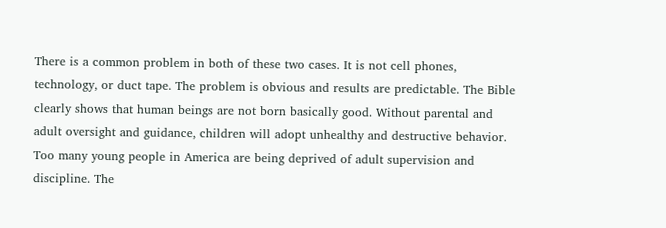There is a common problem in both of these two cases. It is not cell phones, technology, or duct tape. The problem is obvious and results are predictable. The Bible clearly shows that human beings are not born basically good. Without parental and adult oversight and guidance, children will adopt unhealthy and destructive behavior. Too many young people in America are being deprived of adult supervision and discipline. The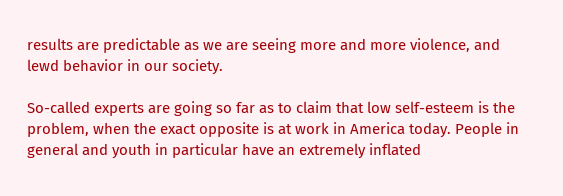results are predictable as we are seeing more and more violence, and lewd behavior in our society.

So-called experts are going so far as to claim that low self-esteem is the problem, when the exact opposite is at work in America today. People in general and youth in particular have an extremely inflated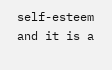self-esteem and it is a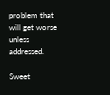problem that will get worse unless addressed.

Sweet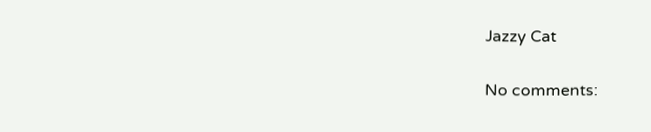Jazzy Cat

No comments: